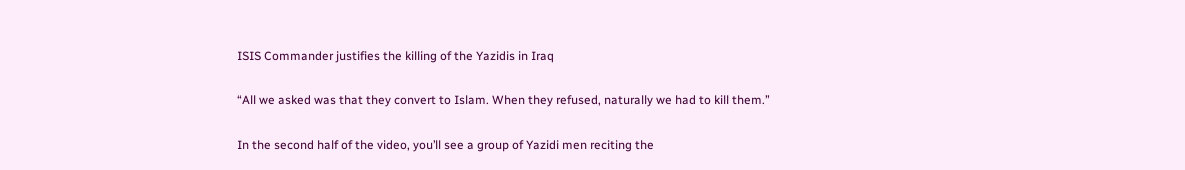ISIS Commander justifies the killing of the Yazidis in Iraq

“All we asked was that they convert to Islam. When they refused, naturally we had to kill them.”

In the second half of the video, you’ll see a group of Yazidi men reciting the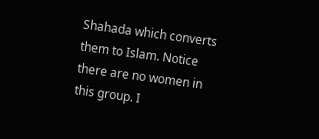Shahada which converts them to Islam. Notice there are no women in this group. I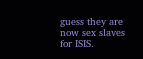guess they are now sex slaves for ISIS.